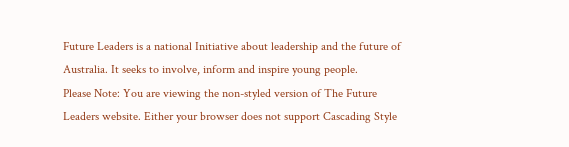Future Leaders is a national Initiative about leadership and the future of Australia. It seeks to involve, inform and inspire young people.
Please Note: You are viewing the non-styled version of The Future Leaders website. Either your browser does not support Cascading Style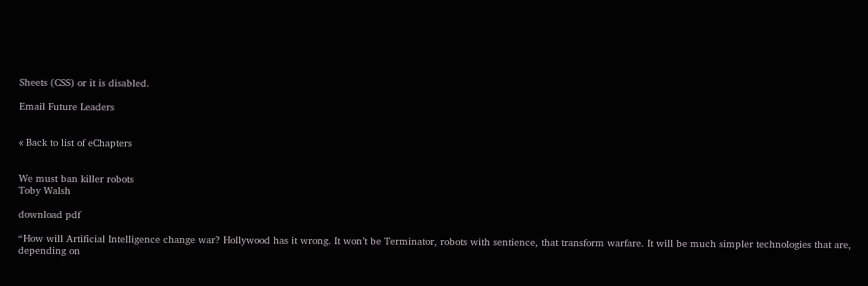Sheets (CSS) or it is disabled.

Email Future Leaders


« Back to list of eChapters


We must ban killer robots
Toby Walsh

download pdf

“How will Artificial Intelligence change war? Hollywood has it wrong. It won’t be Terminator, robots with sentience, that transform warfare. It will be much simpler technologies that are, depending on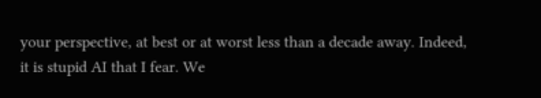your perspective, at best or at worst less than a decade away. Indeed, it is stupid AI that I fear. We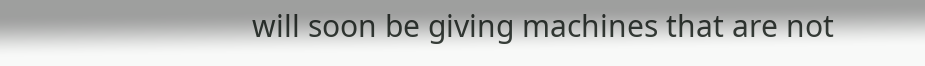will soon be giving machines that are not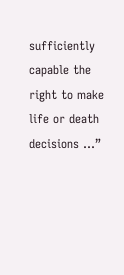sufficiently capable the right to make life or death decisions …”